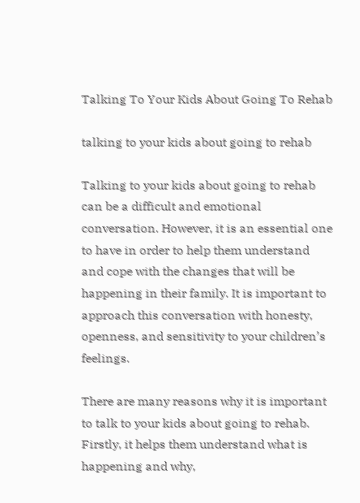Talking To Your Kids About Going To Rehab

talking to your kids about going to rehab

Talking to your kids about going to rehab can be a difficult and emotional conversation. However, it is an essential one to have in order to help them understand and cope with the changes that will be happening in their family. It is important to approach this conversation with honesty, openness, and sensitivity to your children’s feelings.

There are many reasons why it is important to talk to your kids about going to rehab. Firstly, it helps them understand what is happening and why,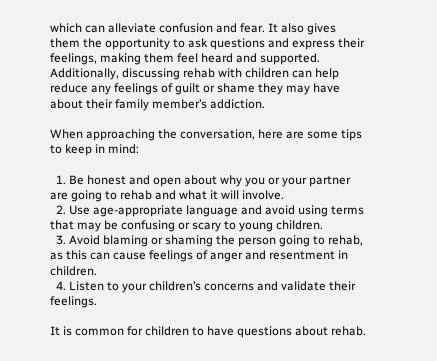which can alleviate confusion and fear. It also gives them the opportunity to ask questions and express their feelings, making them feel heard and supported. Additionally, discussing rehab with children can help reduce any feelings of guilt or shame they may have about their family member’s addiction.

When approaching the conversation, here are some tips to keep in mind:

  1. Be honest and open about why you or your partner are going to rehab and what it will involve.
  2. Use age-appropriate language and avoid using terms that may be confusing or scary to young children.
  3. Avoid blaming or shaming the person going to rehab, as this can cause feelings of anger and resentment in children.
  4. Listen to your children’s concerns and validate their feelings.

It is common for children to have questions about rehab.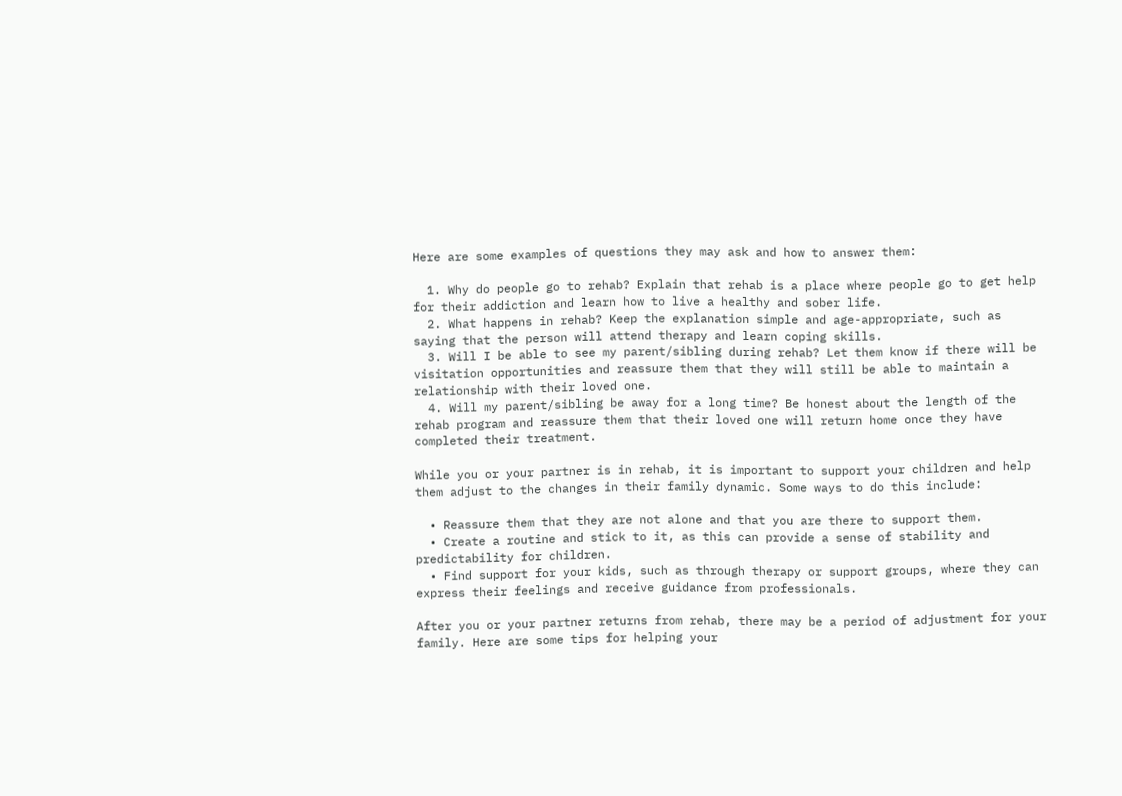Here are some examples of questions they may ask and how to answer them:

  1. Why do people go to rehab? Explain that rehab is a place where people go to get help for their addiction and learn how to live a healthy and sober life.
  2. What happens in rehab? Keep the explanation simple and age-appropriate, such as saying that the person will attend therapy and learn coping skills.
  3. Will I be able to see my parent/sibling during rehab? Let them know if there will be visitation opportunities and reassure them that they will still be able to maintain a relationship with their loved one.
  4. Will my parent/sibling be away for a long time? Be honest about the length of the rehab program and reassure them that their loved one will return home once they have completed their treatment.

While you or your partner is in rehab, it is important to support your children and help them adjust to the changes in their family dynamic. Some ways to do this include:

  • Reassure them that they are not alone and that you are there to support them.
  • Create a routine and stick to it, as this can provide a sense of stability and predictability for children.
  • Find support for your kids, such as through therapy or support groups, where they can express their feelings and receive guidance from professionals.

After you or your partner returns from rehab, there may be a period of adjustment for your family. Here are some tips for helping your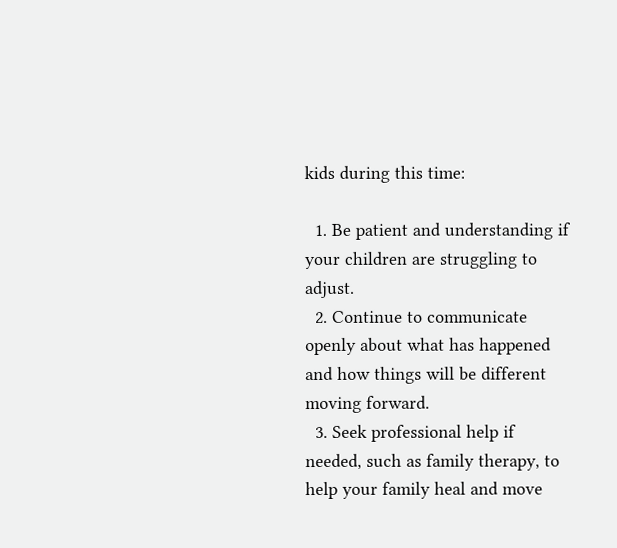kids during this time:

  1. Be patient and understanding if your children are struggling to adjust.
  2. Continue to communicate openly about what has happened and how things will be different moving forward.
  3. Seek professional help if needed, such as family therapy, to help your family heal and move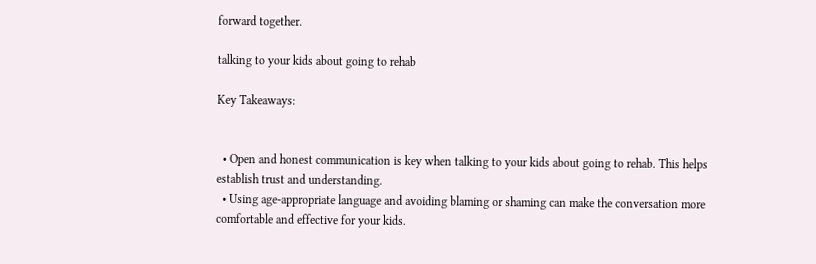forward together.

talking to your kids about going to rehab

Key Takeaways:


  • Open and honest communication is key when talking to your kids about going to rehab. This helps establish trust and understanding.
  • Using age-appropriate language and avoiding blaming or shaming can make the conversation more comfortable and effective for your kids.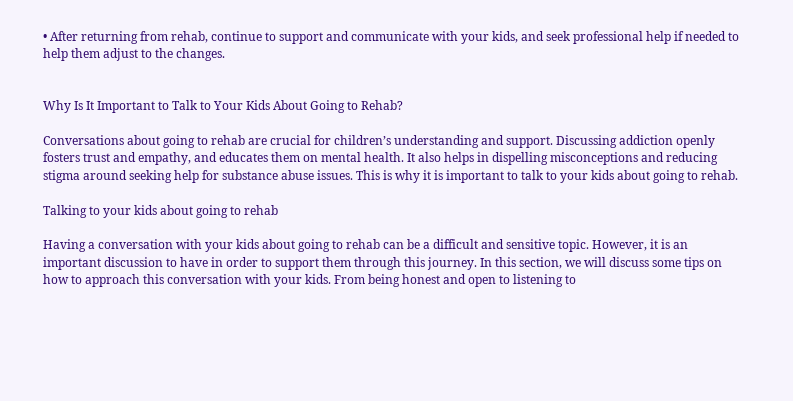• After returning from rehab, continue to support and communicate with your kids, and seek professional help if needed to help them adjust to the changes.


Why Is It Important to Talk to Your Kids About Going to Rehab?

Conversations about going to rehab are crucial for children’s understanding and support. Discussing addiction openly fosters trust and empathy, and educates them on mental health. It also helps in dispelling misconceptions and reducing stigma around seeking help for substance abuse issues. This is why it is important to talk to your kids about going to rehab.

Talking to your kids about going to rehab

Having a conversation with your kids about going to rehab can be a difficult and sensitive topic. However, it is an important discussion to have in order to support them through this journey. In this section, we will discuss some tips on how to approach this conversation with your kids. From being honest and open to listening to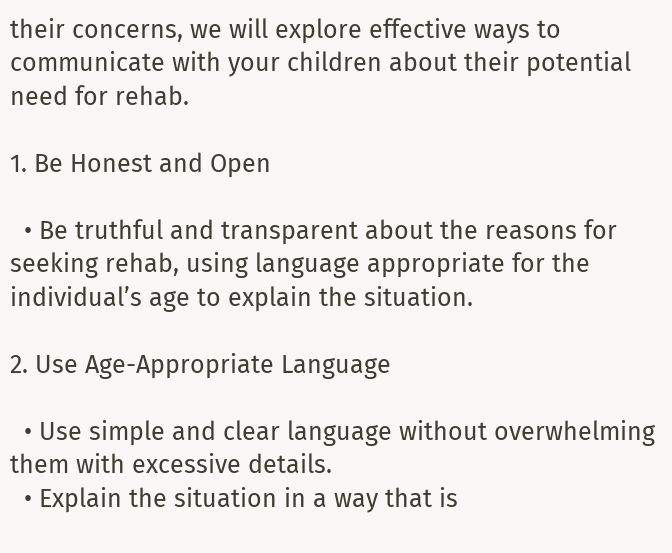their concerns, we will explore effective ways to communicate with your children about their potential need for rehab.

1. Be Honest and Open

  • Be truthful and transparent about the reasons for seeking rehab, using language appropriate for the individual’s age to explain the situation.

2. Use Age-Appropriate Language

  • Use simple and clear language without overwhelming them with excessive details.
  • Explain the situation in a way that is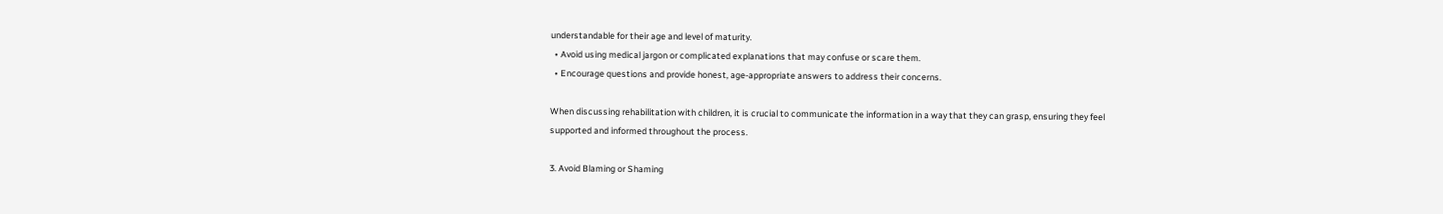understandable for their age and level of maturity.
  • Avoid using medical jargon or complicated explanations that may confuse or scare them.
  • Encourage questions and provide honest, age-appropriate answers to address their concerns.

When discussing rehabilitation with children, it is crucial to communicate the information in a way that they can grasp, ensuring they feel supported and informed throughout the process.

3. Avoid Blaming or Shaming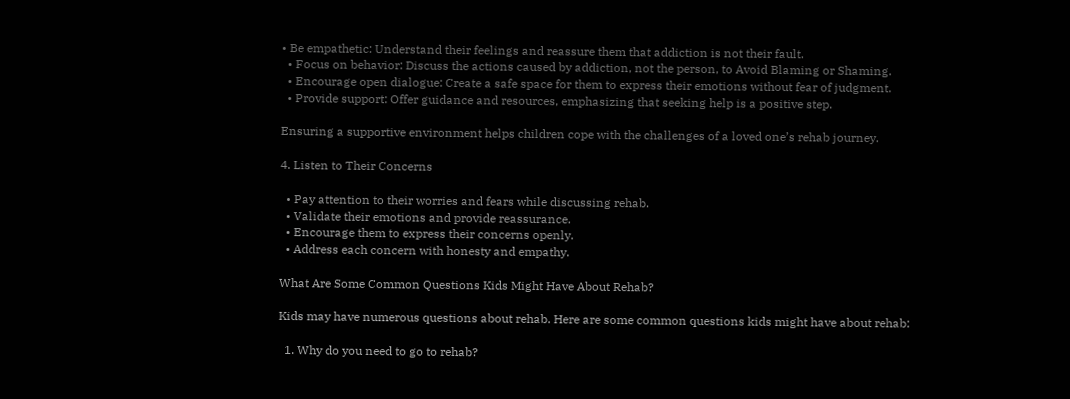• Be empathetic: Understand their feelings and reassure them that addiction is not their fault.
  • Focus on behavior: Discuss the actions caused by addiction, not the person, to Avoid Blaming or Shaming.
  • Encourage open dialogue: Create a safe space for them to express their emotions without fear of judgment.
  • Provide support: Offer guidance and resources, emphasizing that seeking help is a positive step.

Ensuring a supportive environment helps children cope with the challenges of a loved one’s rehab journey.

4. Listen to Their Concerns

  • Pay attention to their worries and fears while discussing rehab.
  • Validate their emotions and provide reassurance.
  • Encourage them to express their concerns openly.
  • Address each concern with honesty and empathy.

What Are Some Common Questions Kids Might Have About Rehab?

Kids may have numerous questions about rehab. Here are some common questions kids might have about rehab:

  1. Why do you need to go to rehab?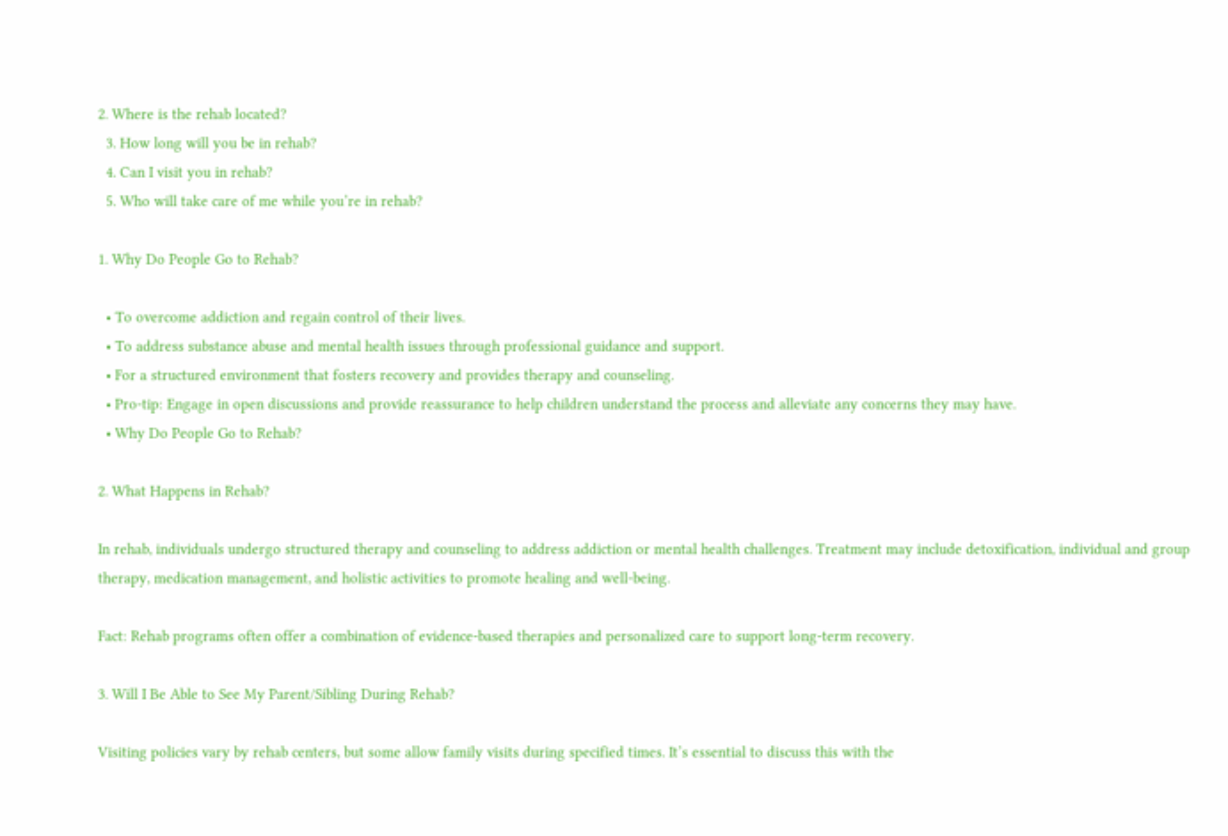2. Where is the rehab located?
  3. How long will you be in rehab?
  4. Can I visit you in rehab?
  5. Who will take care of me while you’re in rehab?

1. Why Do People Go to Rehab?

  • To overcome addiction and regain control of their lives.
  • To address substance abuse and mental health issues through professional guidance and support.
  • For a structured environment that fosters recovery and provides therapy and counseling.
  • Pro-tip: Engage in open discussions and provide reassurance to help children understand the process and alleviate any concerns they may have.
  • Why Do People Go to Rehab?

2. What Happens in Rehab?

In rehab, individuals undergo structured therapy and counseling to address addiction or mental health challenges. Treatment may include detoxification, individual and group therapy, medication management, and holistic activities to promote healing and well-being.

Fact: Rehab programs often offer a combination of evidence-based therapies and personalized care to support long-term recovery.

3. Will I Be Able to See My Parent/Sibling During Rehab?

Visiting policies vary by rehab centers, but some allow family visits during specified times. It’s essential to discuss this with the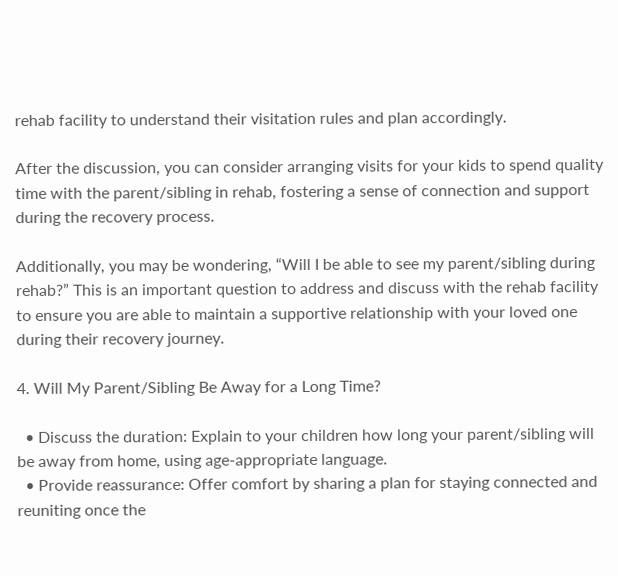rehab facility to understand their visitation rules and plan accordingly.

After the discussion, you can consider arranging visits for your kids to spend quality time with the parent/sibling in rehab, fostering a sense of connection and support during the recovery process.

Additionally, you may be wondering, “Will I be able to see my parent/sibling during rehab?” This is an important question to address and discuss with the rehab facility to ensure you are able to maintain a supportive relationship with your loved one during their recovery journey.

4. Will My Parent/Sibling Be Away for a Long Time?

  • Discuss the duration: Explain to your children how long your parent/sibling will be away from home, using age-appropriate language.
  • Provide reassurance: Offer comfort by sharing a plan for staying connected and reuniting once the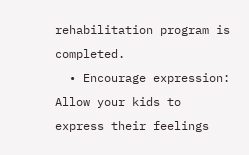rehabilitation program is completed.
  • Encourage expression: Allow your kids to express their feelings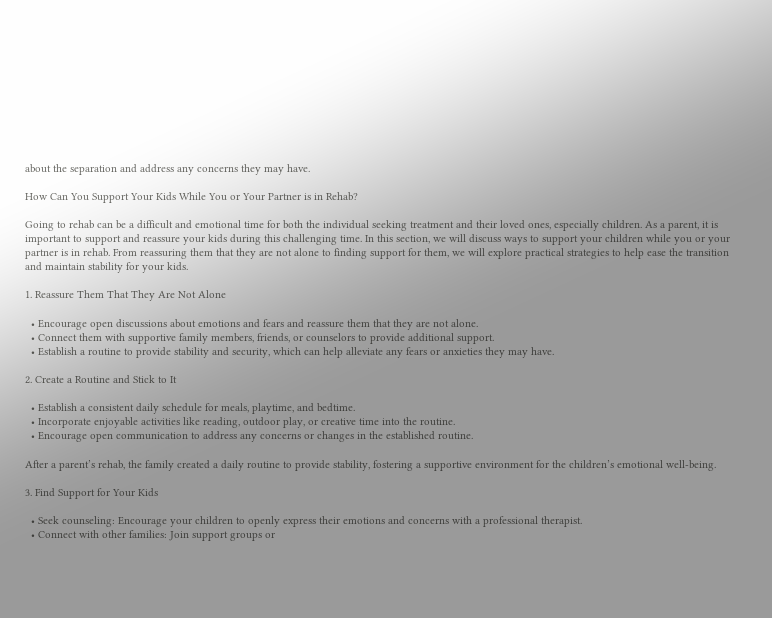about the separation and address any concerns they may have.

How Can You Support Your Kids While You or Your Partner is in Rehab?

Going to rehab can be a difficult and emotional time for both the individual seeking treatment and their loved ones, especially children. As a parent, it is important to support and reassure your kids during this challenging time. In this section, we will discuss ways to support your children while you or your partner is in rehab. From reassuring them that they are not alone to finding support for them, we will explore practical strategies to help ease the transition and maintain stability for your kids.

1. Reassure Them That They Are Not Alone

  • Encourage open discussions about emotions and fears and reassure them that they are not alone.
  • Connect them with supportive family members, friends, or counselors to provide additional support.
  • Establish a routine to provide stability and security, which can help alleviate any fears or anxieties they may have.

2. Create a Routine and Stick to It

  • Establish a consistent daily schedule for meals, playtime, and bedtime.
  • Incorporate enjoyable activities like reading, outdoor play, or creative time into the routine.
  • Encourage open communication to address any concerns or changes in the established routine.

After a parent’s rehab, the family created a daily routine to provide stability, fostering a supportive environment for the children’s emotional well-being.

3. Find Support for Your Kids

  • Seek counseling: Encourage your children to openly express their emotions and concerns with a professional therapist.
  • Connect with other families: Join support groups or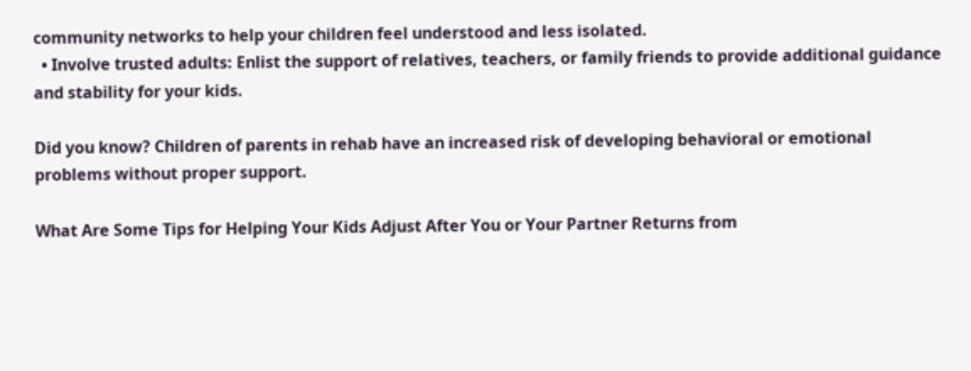community networks to help your children feel understood and less isolated.
  • Involve trusted adults: Enlist the support of relatives, teachers, or family friends to provide additional guidance and stability for your kids.

Did you know? Children of parents in rehab have an increased risk of developing behavioral or emotional problems without proper support.

What Are Some Tips for Helping Your Kids Adjust After You or Your Partner Returns from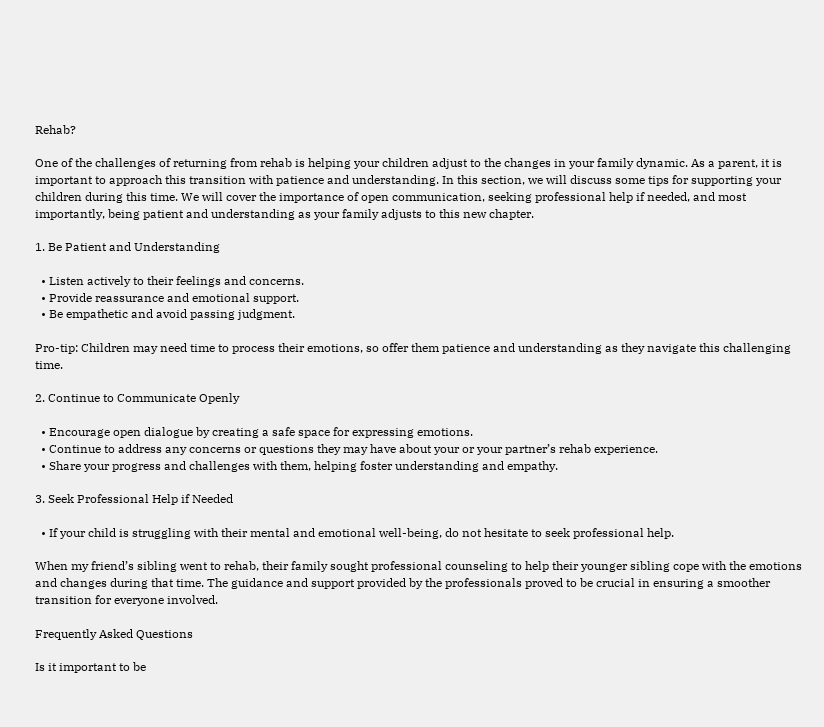Rehab?

One of the challenges of returning from rehab is helping your children adjust to the changes in your family dynamic. As a parent, it is important to approach this transition with patience and understanding. In this section, we will discuss some tips for supporting your children during this time. We will cover the importance of open communication, seeking professional help if needed, and most importantly, being patient and understanding as your family adjusts to this new chapter.

1. Be Patient and Understanding

  • Listen actively to their feelings and concerns.
  • Provide reassurance and emotional support.
  • Be empathetic and avoid passing judgment.

Pro-tip: Children may need time to process their emotions, so offer them patience and understanding as they navigate this challenging time.

2. Continue to Communicate Openly

  • Encourage open dialogue by creating a safe space for expressing emotions.
  • Continue to address any concerns or questions they may have about your or your partner’s rehab experience.
  • Share your progress and challenges with them, helping foster understanding and empathy.

3. Seek Professional Help if Needed

  • If your child is struggling with their mental and emotional well-being, do not hesitate to seek professional help.

When my friend’s sibling went to rehab, their family sought professional counseling to help their younger sibling cope with the emotions and changes during that time. The guidance and support provided by the professionals proved to be crucial in ensuring a smoother transition for everyone involved.

Frequently Asked Questions

Is it important to be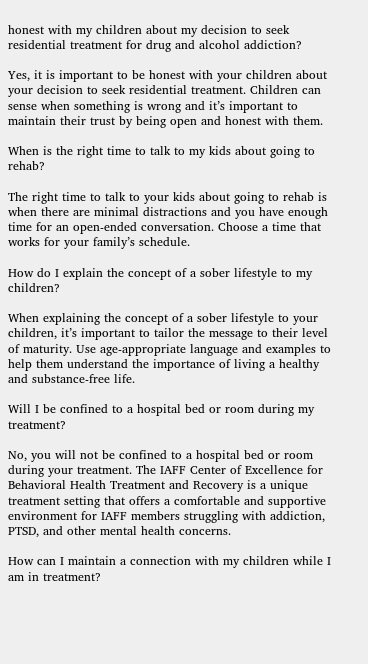honest with my children about my decision to seek residential treatment for drug and alcohol addiction?

Yes, it is important to be honest with your children about your decision to seek residential treatment. Children can sense when something is wrong and it’s important to maintain their trust by being open and honest with them.

When is the right time to talk to my kids about going to rehab?

The right time to talk to your kids about going to rehab is when there are minimal distractions and you have enough time for an open-ended conversation. Choose a time that works for your family’s schedule.

How do I explain the concept of a sober lifestyle to my children?

When explaining the concept of a sober lifestyle to your children, it’s important to tailor the message to their level of maturity. Use age-appropriate language and examples to help them understand the importance of living a healthy and substance-free life.

Will I be confined to a hospital bed or room during my treatment?

No, you will not be confined to a hospital bed or room during your treatment. The IAFF Center of Excellence for Behavioral Health Treatment and Recovery is a unique treatment setting that offers a comfortable and supportive environment for IAFF members struggling with addiction, PTSD, and other mental health concerns.

How can I maintain a connection with my children while I am in treatment?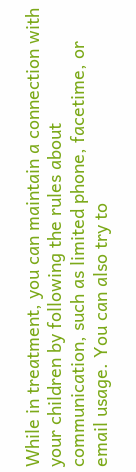While in treatment, you can maintain a connection with your children by following the rules about communication, such as limited phone, facetime, or email usage. You can also try to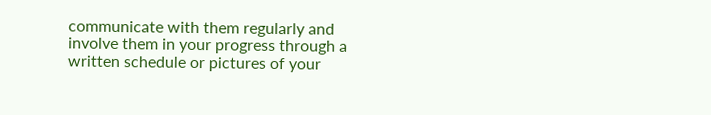communicate with them regularly and involve them in your progress through a written schedule or pictures of your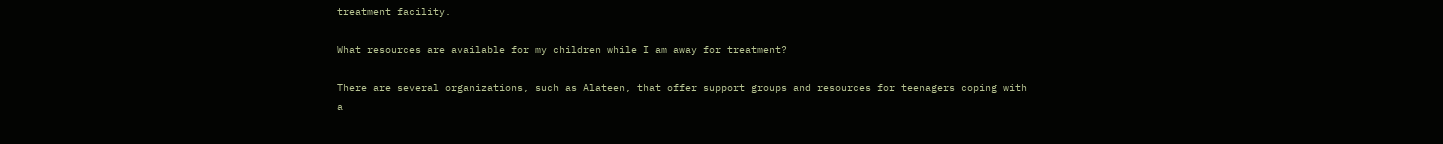treatment facility.

What resources are available for my children while I am away for treatment?

There are several organizations, such as Alateen, that offer support groups and resources for teenagers coping with a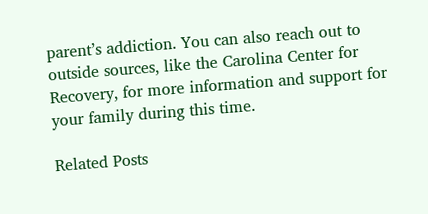parent’s addiction. You can also reach out to outside sources, like the Carolina Center for Recovery, for more information and support for your family during this time.

Related Posts